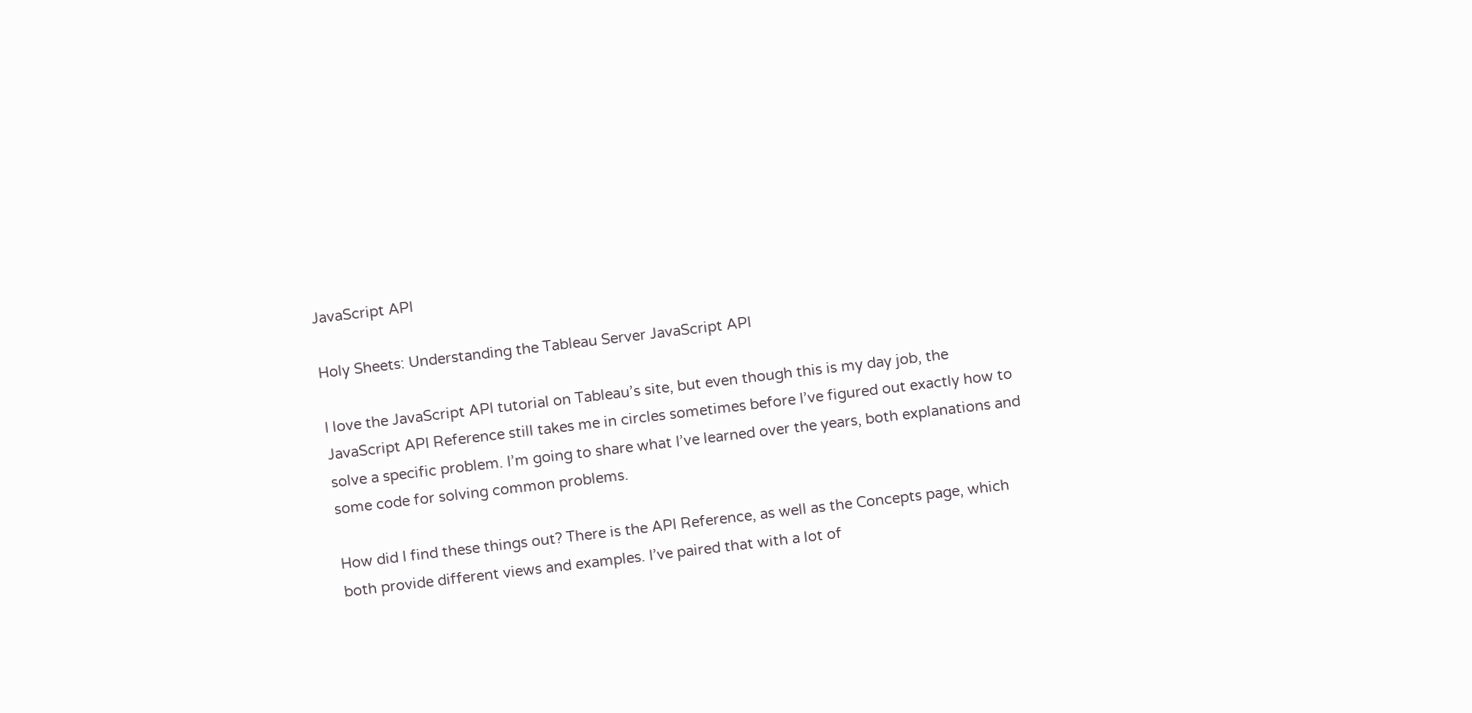JavaScript API

Holy Sheets: Understanding the Tableau Server JavaScript API

I love the JavaScript API tutorial on Tableau’s site, but even though this is my day job, the JavaScript API Reference still takes me in circles sometimes before I’ve figured out exactly how to solve a specific problem. I’m going to share what I’ve learned over the years, both explanations and some code for solving common problems.

How did I find these things out? There is the API Reference, as well as the Concepts page, which both provide different views and examples. I’ve paired that with a lot of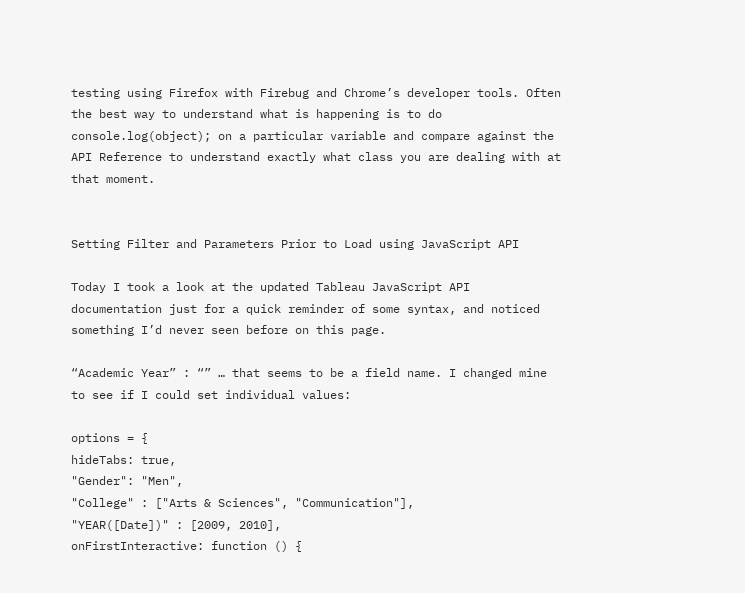testing using Firefox with Firebug and Chrome’s developer tools. Often the best way to understand what is happening is to do console.log(object); on a particular variable and compare against the API Reference to understand exactly what class you are dealing with at that moment.


Setting Filter and Parameters Prior to Load using JavaScript API

Today I took a look at the updated Tableau JavaScript API documentation just for a quick reminder of some syntax, and noticed something I’d never seen before on this page.

“Academic Year” : “” … that seems to be a field name. I changed mine to see if I could set individual values:

options = {
hideTabs: true,
"Gender": "Men",
"College" : ["Arts & Sciences", "Communication"],
"YEAR([Date])" : [2009, 2010],
onFirstInteractive: function () {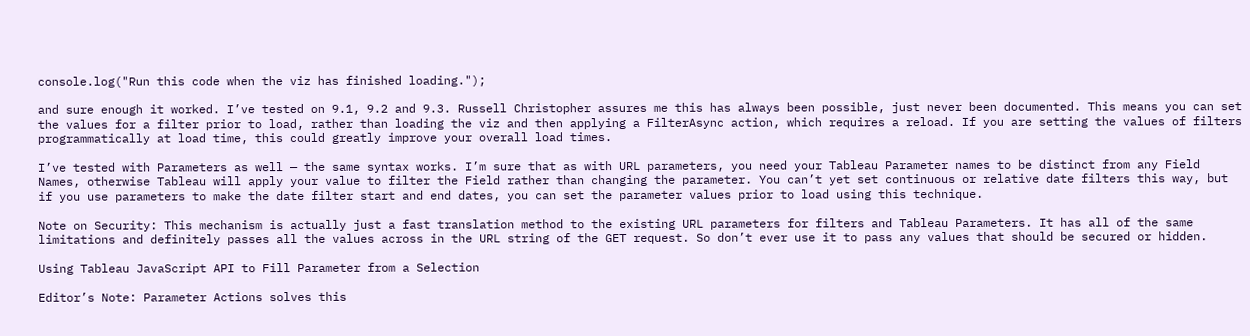console.log("Run this code when the viz has finished loading.");

and sure enough it worked. I’ve tested on 9.1, 9.2 and 9.3. Russell Christopher assures me this has always been possible, just never been documented. This means you can set the values for a filter prior to load, rather than loading the viz and then applying a FilterAsync action, which requires a reload. If you are setting the values of filters programmatically at load time, this could greatly improve your overall load times.

I’ve tested with Parameters as well — the same syntax works. I’m sure that as with URL parameters, you need your Tableau Parameter names to be distinct from any Field Names, otherwise Tableau will apply your value to filter the Field rather than changing the parameter. You can’t yet set continuous or relative date filters this way, but if you use parameters to make the date filter start and end dates, you can set the parameter values prior to load using this technique.

Note on Security: This mechanism is actually just a fast translation method to the existing URL parameters for filters and Tableau Parameters. It has all of the same limitations and definitely passes all the values across in the URL string of the GET request. So don’t ever use it to pass any values that should be secured or hidden.

Using Tableau JavaScript API to Fill Parameter from a Selection

Editor’s Note: Parameter Actions solves this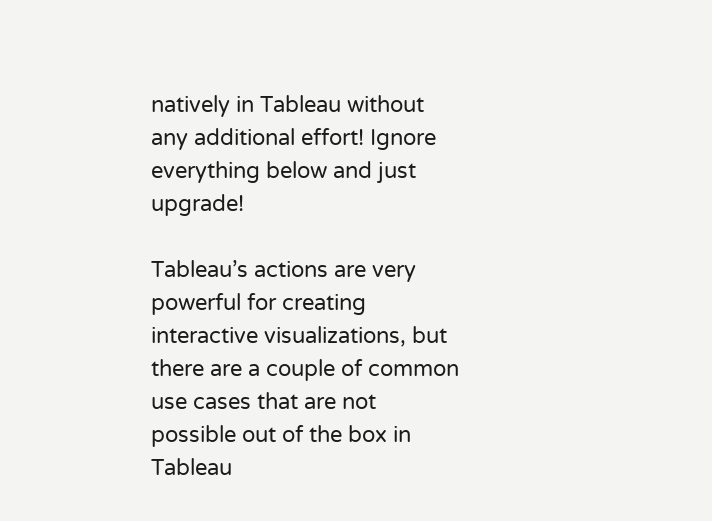natively in Tableau without any additional effort! Ignore everything below and just upgrade!

Tableau’s actions are very powerful for creating interactive visualizations, but there are a couple of common use cases that are not possible out of the box in Tableau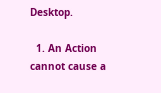Desktop.

  1. An Action cannot cause a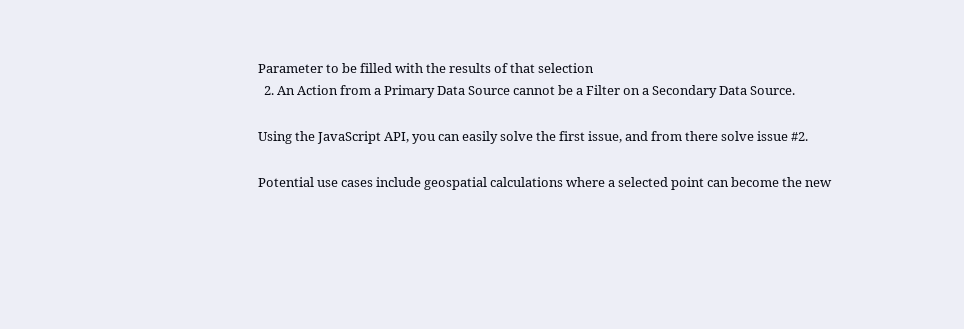Parameter to be filled with the results of that selection
  2. An Action from a Primary Data Source cannot be a Filter on a Secondary Data Source.

Using the JavaScript API, you can easily solve the first issue, and from there solve issue #2.

Potential use cases include geospatial calculations where a selected point can become the new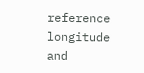reference longitude and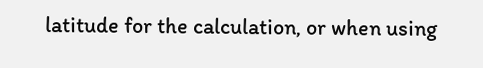latitude for the calculation, or when using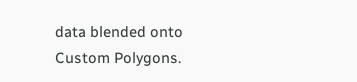data blended onto Custom Polygons.